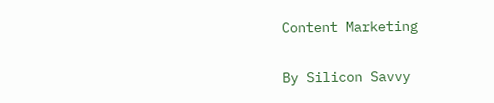Content Marketing

By Silicon Savvy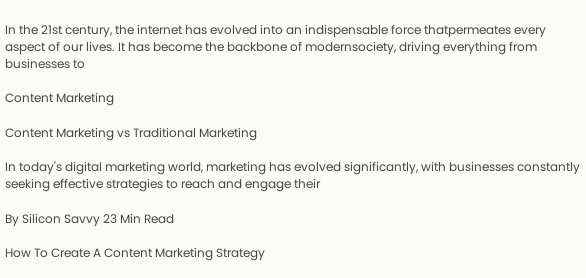In the 21st century, the internet has evolved into an indispensable force thatpermeates every aspect of our lives. It has become the backbone of modernsociety, driving everything from businesses to

Content Marketing

Content Marketing vs Traditional Marketing

In today's digital marketing world, marketing has evolved significantly, with businesses constantly seeking effective strategies to reach and engage their

By Silicon Savvy 23 Min Read

How To Create A Content Marketing Strategy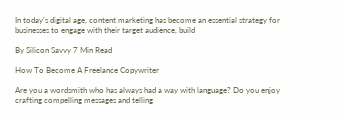In today's digital age, content marketing has become an essential strategy for businesses to engage with their target audience, build

By Silicon Savvy 7 Min Read

How To Become A Freelance Copywriter

Are you a wordsmith who has always had a way with language? Do you enjoy crafting compelling messages and telling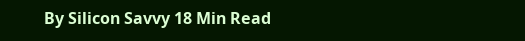By Silicon Savvy 18 Min Read